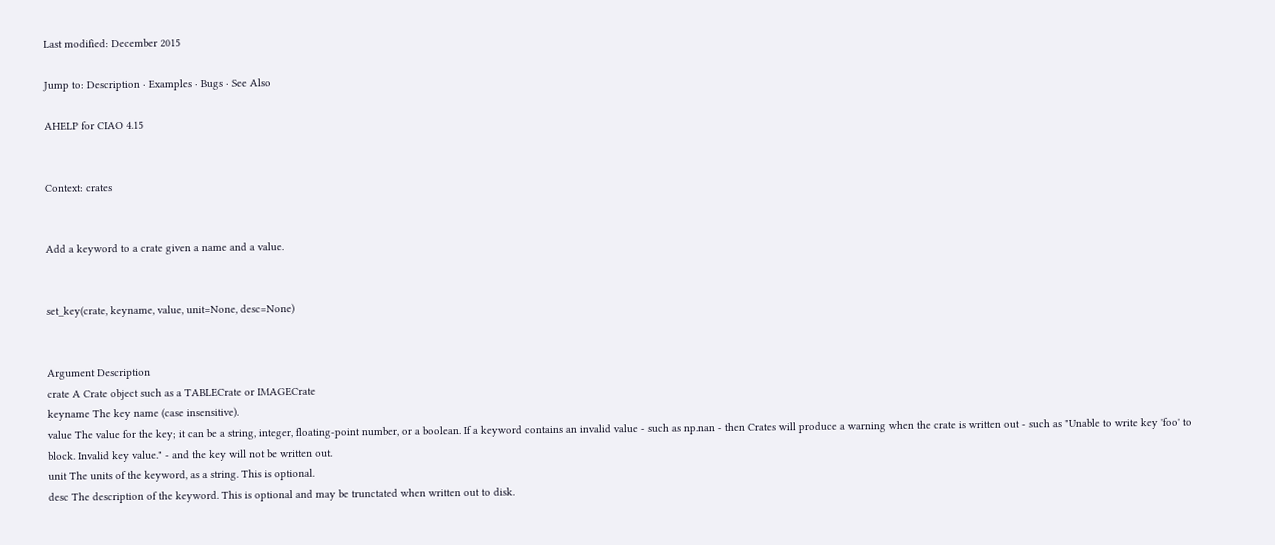Last modified: December 2015

Jump to: Description · Examples · Bugs · See Also

AHELP for CIAO 4.15


Context: crates


Add a keyword to a crate given a name and a value.


set_key(crate, keyname, value, unit=None, desc=None)


Argument Description
crate A Crate object such as a TABLECrate or IMAGECrate
keyname The key name (case insensitive).
value The value for the key; it can be a string, integer, floating-point number, or a boolean. If a keyword contains an invalid value - such as np.nan - then Crates will produce a warning when the crate is written out - such as "Unable to write key 'foo' to block. Invalid key value." - and the key will not be written out.
unit The units of the keyword, as a string. This is optional.
desc The description of the keyword. This is optional and may be trunctated when written out to disk.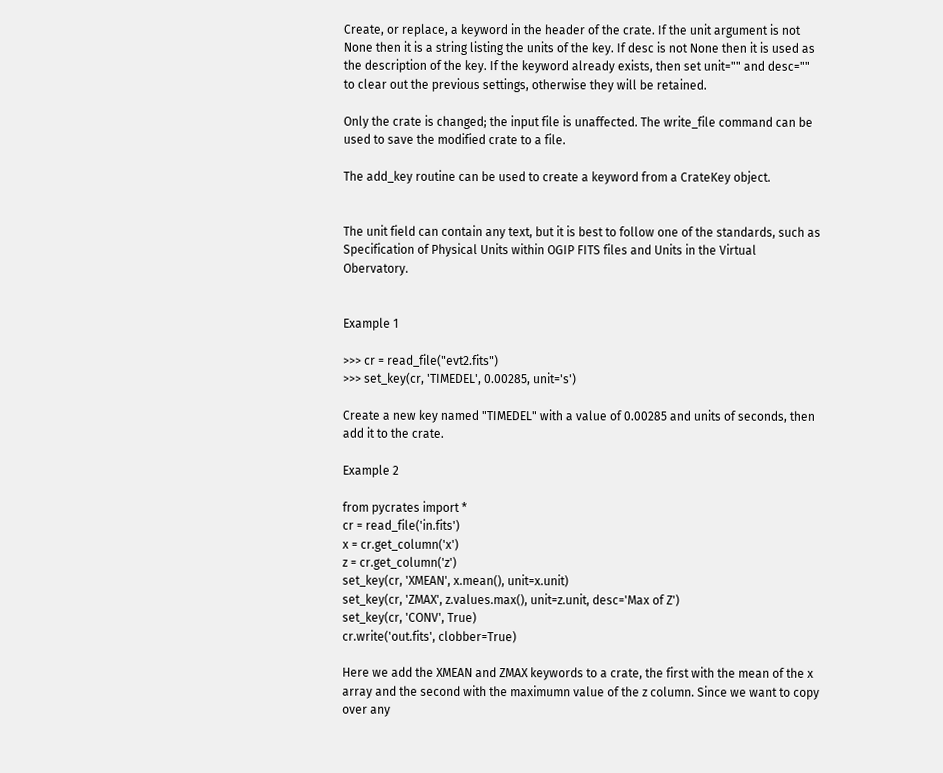Create, or replace, a keyword in the header of the crate. If the unit argument is not None then it is a string listing the units of the key. If desc is not None then it is used as the description of the key. If the keyword already exists, then set unit="" and desc="" to clear out the previous settings, otherwise they will be retained.

Only the crate is changed; the input file is unaffected. The write_file command can be used to save the modified crate to a file.

The add_key routine can be used to create a keyword from a CrateKey object.


The unit field can contain any text, but it is best to follow one of the standards, such as Specification of Physical Units within OGIP FITS files and Units in the Virtual Obervatory.


Example 1

>>> cr = read_file("evt2.fits")
>>> set_key(cr, 'TIMEDEL', 0.00285, unit='s')

Create a new key named "TIMEDEL" with a value of 0.00285 and units of seconds, then add it to the crate.

Example 2

from pycrates import *
cr = read_file('in.fits')
x = cr.get_column('x')
z = cr.get_column('z')
set_key(cr, 'XMEAN', x.mean(), unit=x.unit)
set_key(cr, 'ZMAX', z.values.max(), unit=z.unit, desc='Max of Z')
set_key(cr, 'CONV', True)
cr.write('out.fits', clobber=True)

Here we add the XMEAN and ZMAX keywords to a crate, the first with the mean of the x array and the second with the maximumn value of the z column. Since we want to copy over any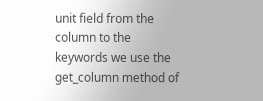unit field from the column to the keywords we use the get_column method of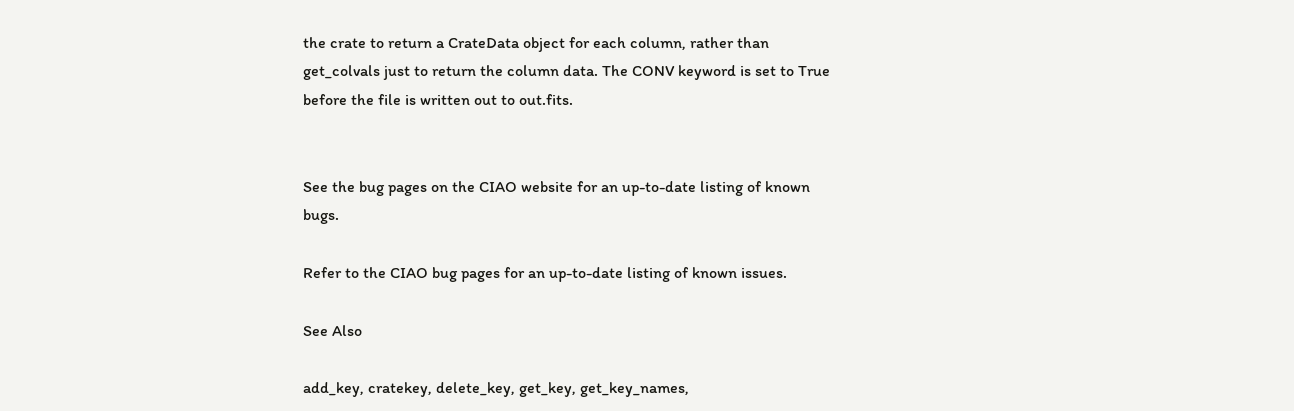the crate to return a CrateData object for each column, rather than get_colvals just to return the column data. The CONV keyword is set to True before the file is written out to out.fits.


See the bug pages on the CIAO website for an up-to-date listing of known bugs.

Refer to the CIAO bug pages for an up-to-date listing of known issues.

See Also

add_key, cratekey, delete_key, get_key, get_key_names,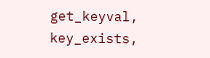get_keyval, key_exists,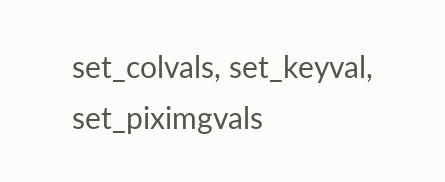set_colvals, set_keyval, set_piximgvals